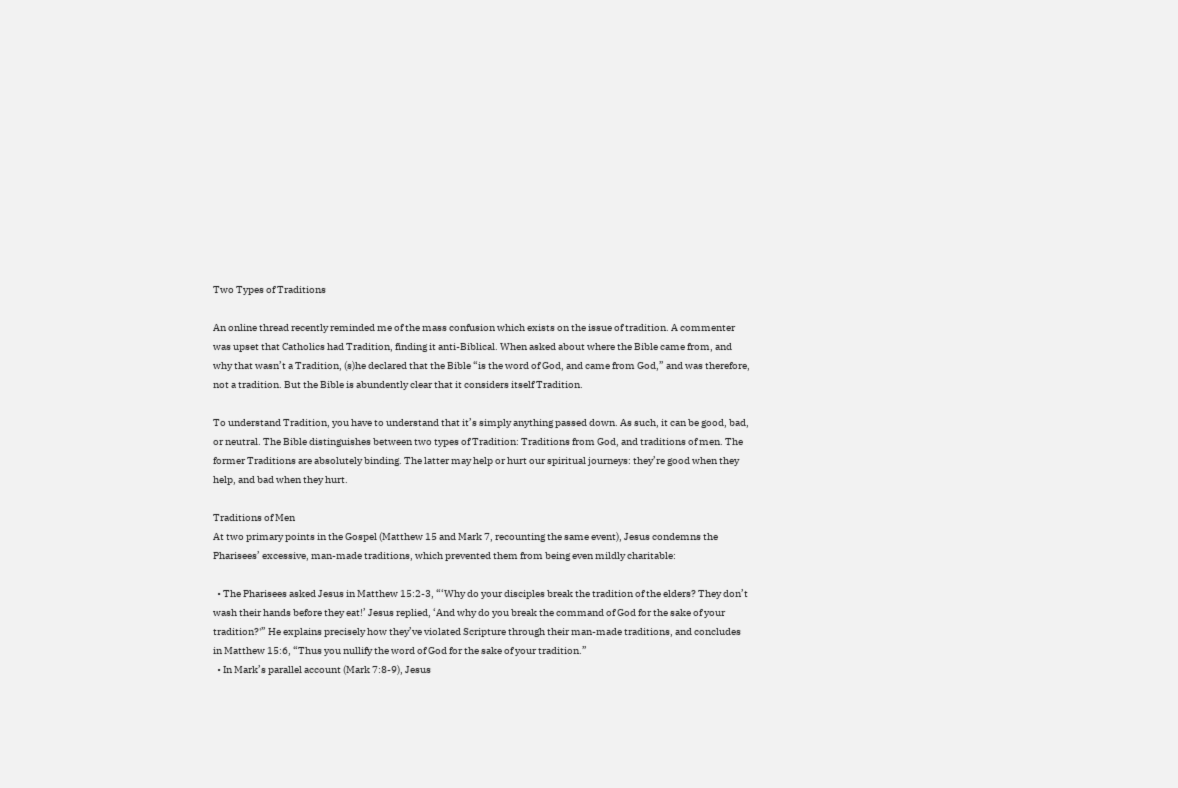Two Types of Traditions

An online thread recently reminded me of the mass confusion which exists on the issue of tradition. A commenter was upset that Catholics had Tradition, finding it anti-Biblical. When asked about where the Bible came from, and why that wasn’t a Tradition, (s)he declared that the Bible “is the word of God, and came from God,” and was therefore, not a tradition. But the Bible is abundently clear that it considers itself Tradition.

To understand Tradition, you have to understand that it’s simply anything passed down. As such, it can be good, bad, or neutral. The Bible distinguishes between two types of Tradition: Traditions from God, and traditions of men. The former Traditions are absolutely binding. The latter may help or hurt our spiritual journeys: they’re good when they help, and bad when they hurt.

Traditions of Men
At two primary points in the Gospel (Matthew 15 and Mark 7, recounting the same event), Jesus condemns the Pharisees’ excessive, man-made traditions, which prevented them from being even mildly charitable:

  • The Pharisees asked Jesus in Matthew 15:2-3, “‘Why do your disciples break the tradition of the elders? They don’t wash their hands before they eat!’ Jesus replied, ‘And why do you break the command of God for the sake of your tradition?'” He explains precisely how they’ve violated Scripture through their man-made traditions, and concludes in Matthew 15:6, “Thus you nullify the word of God for the sake of your tradition.”
  • In Mark’s parallel account (Mark 7:8-9), Jesus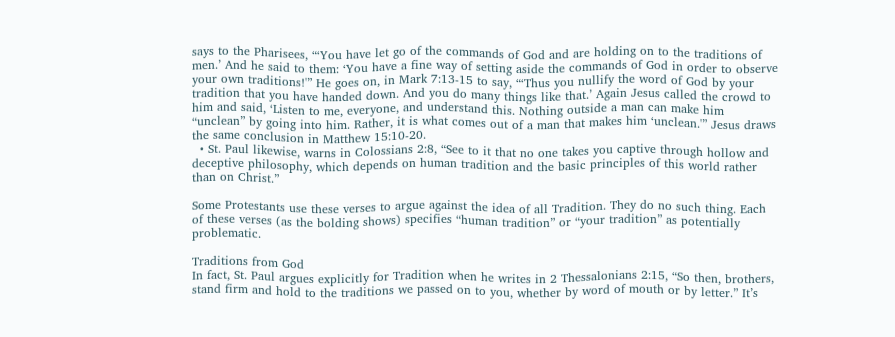says to the Pharisees, “‘You have let go of the commands of God and are holding on to the traditions of men.’ And he said to them: ‘You have a fine way of setting aside the commands of God in order to observe your own traditions!'” He goes on, in Mark 7:13-15 to say, “‘Thus you nullify the word of God by your tradition that you have handed down. And you do many things like that.’ Again Jesus called the crowd to him and said, ‘Listen to me, everyone, and understand this. Nothing outside a man can make him “unclean” by going into him. Rather, it is what comes out of a man that makes him ‘unclean.'” Jesus draws the same conclusion in Matthew 15:10-20.
  • St. Paul likewise, warns in Colossians 2:8, “See to it that no one takes you captive through hollow and deceptive philosophy, which depends on human tradition and the basic principles of this world rather than on Christ.”

Some Protestants use these verses to argue against the idea of all Tradition. They do no such thing. Each of these verses (as the bolding shows) specifies “human tradition” or “your tradition” as potentially problematic.

Traditions from God
In fact, St. Paul argues explicitly for Tradition when he writes in 2 Thessalonians 2:15, “So then, brothers, stand firm and hold to the traditions we passed on to you, whether by word of mouth or by letter.” It’s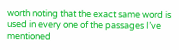worth noting that the exact same word is used in every one of the passages I’ve mentioned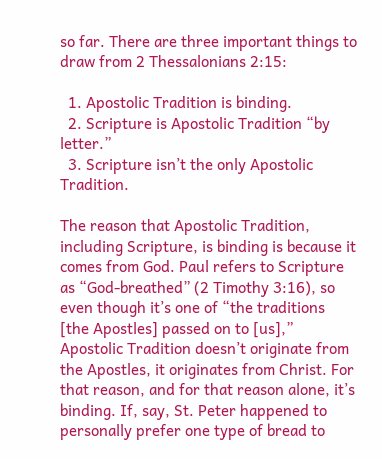so far. There are three important things to draw from 2 Thessalonians 2:15:

  1. Apostolic Tradition is binding.
  2. Scripture is Apostolic Tradition “by letter.”
  3. Scripture isn’t the only Apostolic Tradition.

The reason that Apostolic Tradition, including Scripture, is binding is because it comes from God. Paul refers to Scripture as “God-breathed” (2 Timothy 3:16), so even though it’s one of “the traditions [the Apostles] passed on to [us],” Apostolic Tradition doesn’t originate from the Apostles, it originates from Christ. For that reason, and for that reason alone, it’s binding. If, say, St. Peter happened to personally prefer one type of bread to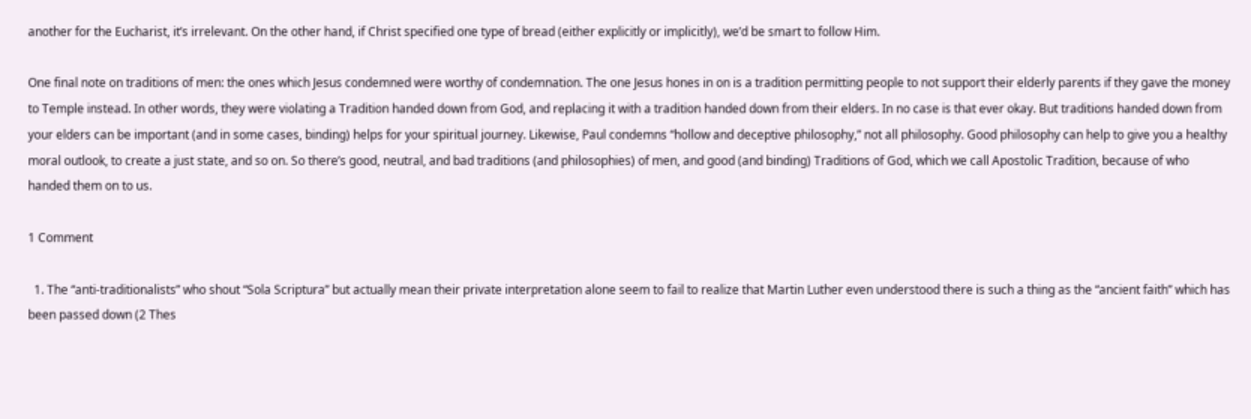another for the Eucharist, it’s irrelevant. On the other hand, if Christ specified one type of bread (either explicitly or implicitly), we’d be smart to follow Him.

One final note on traditions of men: the ones which Jesus condemned were worthy of condemnation. The one Jesus hones in on is a tradition permitting people to not support their elderly parents if they gave the money to Temple instead. In other words, they were violating a Tradition handed down from God, and replacing it with a tradition handed down from their elders. In no case is that ever okay. But traditions handed down from your elders can be important (and in some cases, binding) helps for your spiritual journey. Likewise, Paul condemns “hollow and deceptive philosophy,” not all philosophy. Good philosophy can help to give you a healthy moral outlook, to create a just state, and so on. So there’s good, neutral, and bad traditions (and philosophies) of men, and good (and binding) Traditions of God, which we call Apostolic Tradition, because of who handed them on to us.

1 Comment

  1. The “anti-traditionalists” who shout “Sola Scriptura” but actually mean their private interpretation alone seem to fail to realize that Martin Luther even understood there is such a thing as the “ancient faith” which has been passed down (2 Thes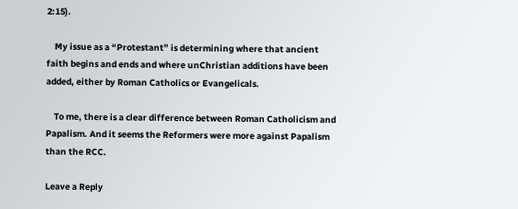2:15).

    My issue as a “Protestant” is determining where that ancient faith begins and ends and where unChristian additions have been added, either by Roman Catholics or Evangelicals.

    To me, there is a clear difference between Roman Catholicism and Papalism. And it seems the Reformers were more against Papalism than the RCC.

Leave a Reply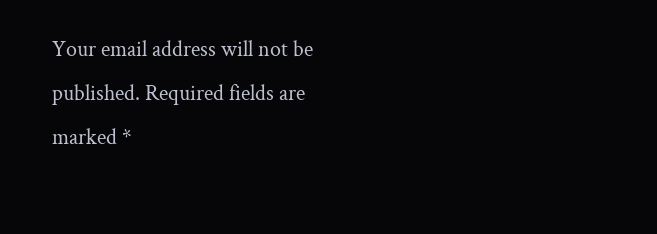Your email address will not be published. Required fields are marked *